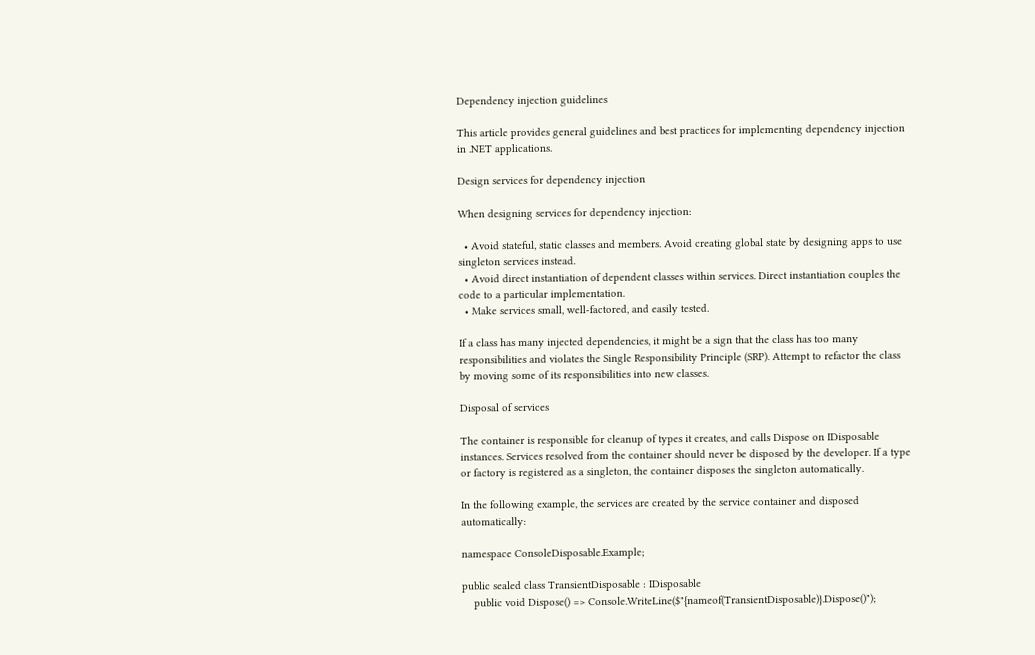Dependency injection guidelines

This article provides general guidelines and best practices for implementing dependency injection in .NET applications.

Design services for dependency injection

When designing services for dependency injection:

  • Avoid stateful, static classes and members. Avoid creating global state by designing apps to use singleton services instead.
  • Avoid direct instantiation of dependent classes within services. Direct instantiation couples the code to a particular implementation.
  • Make services small, well-factored, and easily tested.

If a class has many injected dependencies, it might be a sign that the class has too many responsibilities and violates the Single Responsibility Principle (SRP). Attempt to refactor the class by moving some of its responsibilities into new classes.

Disposal of services

The container is responsible for cleanup of types it creates, and calls Dispose on IDisposable instances. Services resolved from the container should never be disposed by the developer. If a type or factory is registered as a singleton, the container disposes the singleton automatically.

In the following example, the services are created by the service container and disposed automatically:

namespace ConsoleDisposable.Example;

public sealed class TransientDisposable : IDisposable
    public void Dispose() => Console.WriteLine($"{nameof(TransientDisposable)}.Dispose()");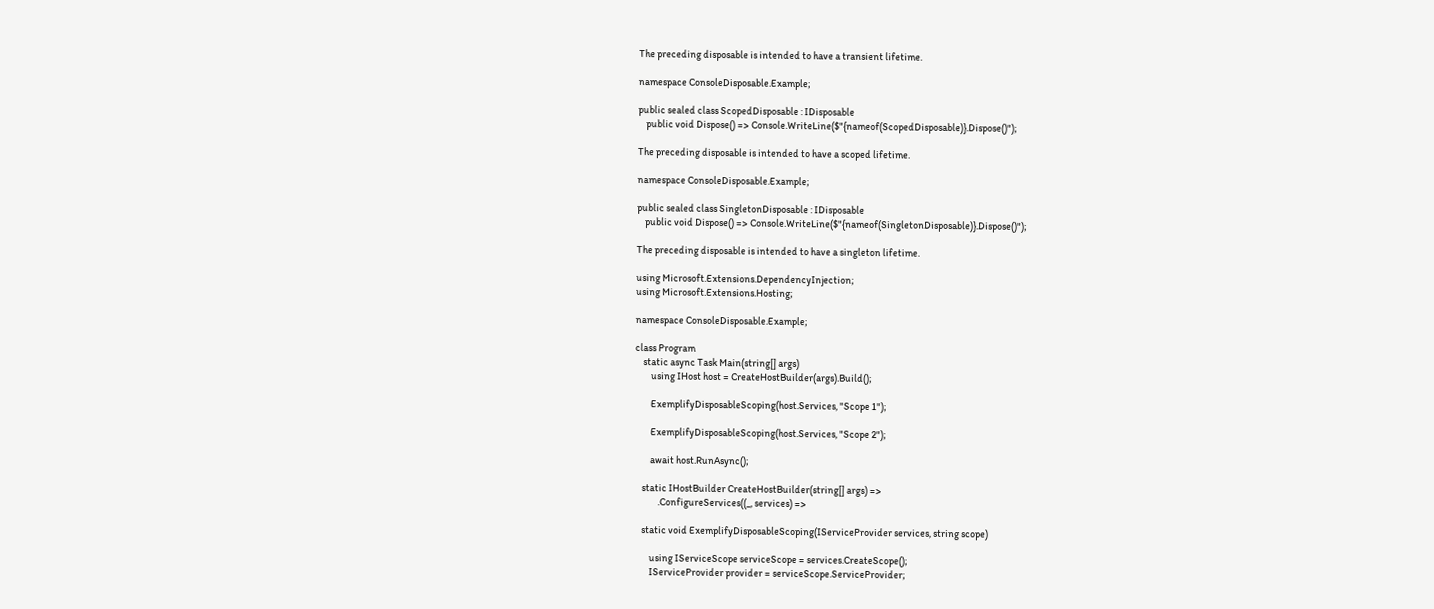The preceding disposable is intended to have a transient lifetime.

namespace ConsoleDisposable.Example;

public sealed class ScopedDisposable : IDisposable
    public void Dispose() => Console.WriteLine($"{nameof(ScopedDisposable)}.Dispose()");

The preceding disposable is intended to have a scoped lifetime.

namespace ConsoleDisposable.Example;

public sealed class SingletonDisposable : IDisposable
    public void Dispose() => Console.WriteLine($"{nameof(SingletonDisposable)}.Dispose()");

The preceding disposable is intended to have a singleton lifetime.

using Microsoft.Extensions.DependencyInjection;
using Microsoft.Extensions.Hosting;

namespace ConsoleDisposable.Example;

class Program
    static async Task Main(string[] args)
        using IHost host = CreateHostBuilder(args).Build();

        ExemplifyDisposableScoping(host.Services, "Scope 1");

        ExemplifyDisposableScoping(host.Services, "Scope 2");

        await host.RunAsync();

    static IHostBuilder CreateHostBuilder(string[] args) =>
            .ConfigureServices((_, services) =>

    static void ExemplifyDisposableScoping(IServiceProvider services, string scope)

        using IServiceScope serviceScope = services.CreateScope();
        IServiceProvider provider = serviceScope.ServiceProvider;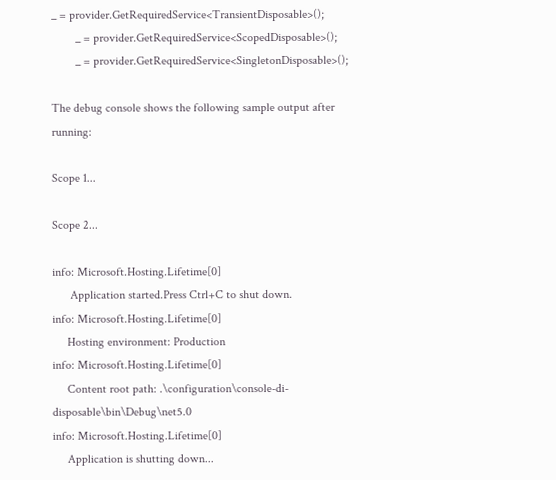_ = provider.GetRequiredService<TransientDisposable>();
        _ = provider.GetRequiredService<ScopedDisposable>();
        _ = provider.GetRequiredService<SingletonDisposable>();

The debug console shows the following sample output after running:

Scope 1...

Scope 2...

info: Microsoft.Hosting.Lifetime[0]
      Application started.Press Ctrl+C to shut down.
info: Microsoft.Hosting.Lifetime[0]
     Hosting environment: Production
info: Microsoft.Hosting.Lifetime[0]
     Content root path: .\configuration\console-di-disposable\bin\Debug\net5.0
info: Microsoft.Hosting.Lifetime[0]
     Application is shutting down...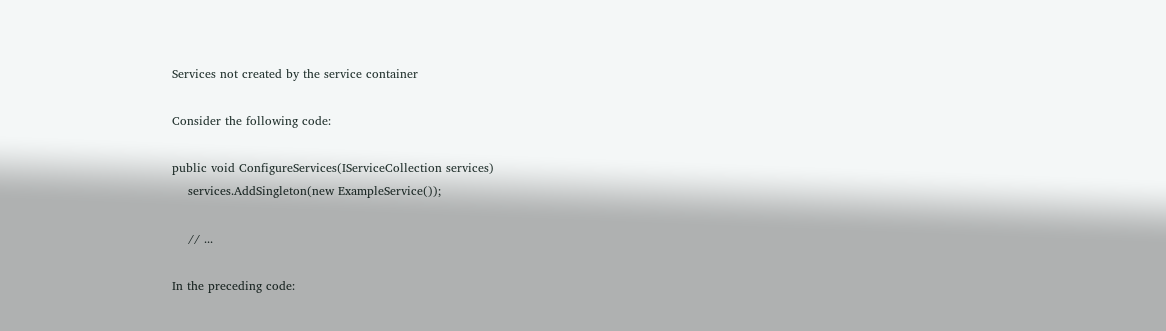Services not created by the service container

Consider the following code:

public void ConfigureServices(IServiceCollection services)
    services.AddSingleton(new ExampleService());

    // ...

In the preceding code: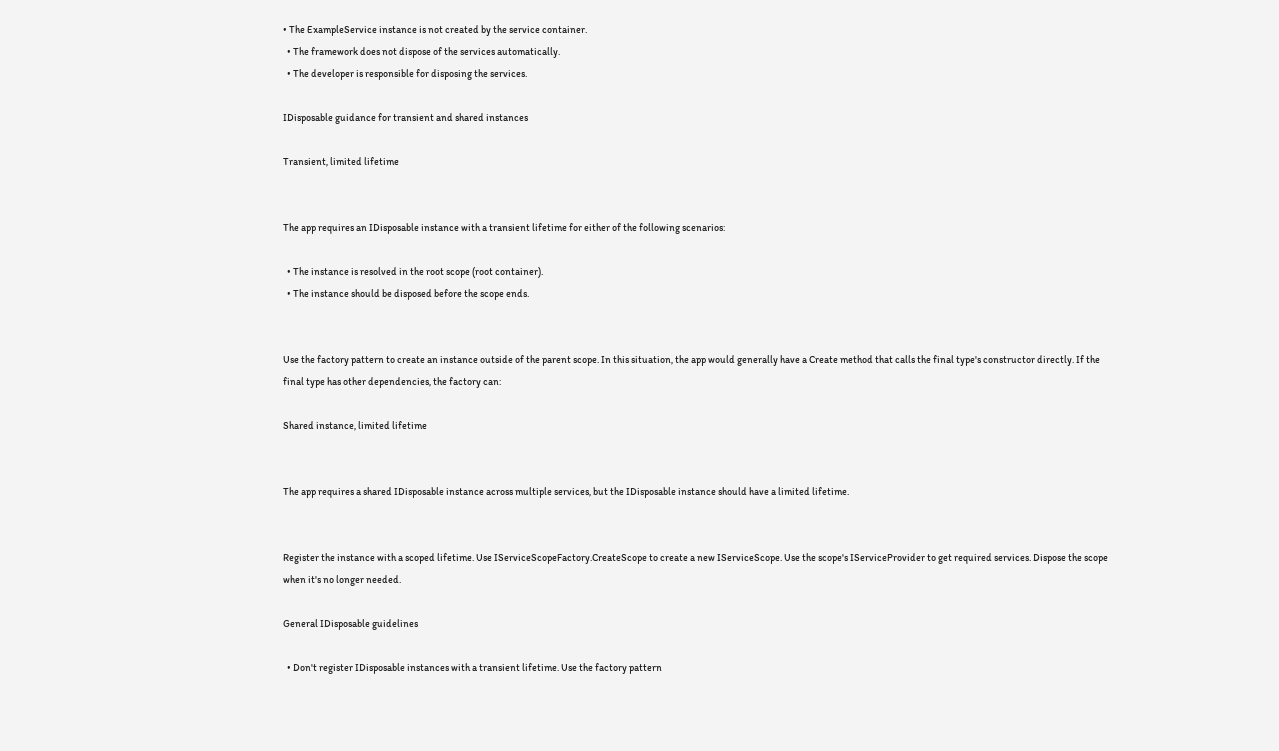• The ExampleService instance is not created by the service container.
  • The framework does not dispose of the services automatically.
  • The developer is responsible for disposing the services.

IDisposable guidance for transient and shared instances

Transient, limited lifetime


The app requires an IDisposable instance with a transient lifetime for either of the following scenarios:

  • The instance is resolved in the root scope (root container).
  • The instance should be disposed before the scope ends.


Use the factory pattern to create an instance outside of the parent scope. In this situation, the app would generally have a Create method that calls the final type's constructor directly. If the final type has other dependencies, the factory can:

Shared instance, limited lifetime


The app requires a shared IDisposable instance across multiple services, but the IDisposable instance should have a limited lifetime.


Register the instance with a scoped lifetime. Use IServiceScopeFactory.CreateScope to create a new IServiceScope. Use the scope's IServiceProvider to get required services. Dispose the scope when it's no longer needed.

General IDisposable guidelines

  • Don't register IDisposable instances with a transient lifetime. Use the factory pattern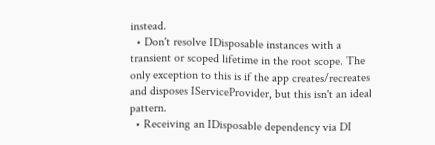instead.
  • Don't resolve IDisposable instances with a transient or scoped lifetime in the root scope. The only exception to this is if the app creates/recreates and disposes IServiceProvider, but this isn't an ideal pattern.
  • Receiving an IDisposable dependency via DI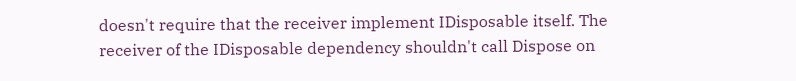doesn't require that the receiver implement IDisposable itself. The receiver of the IDisposable dependency shouldn't call Dispose on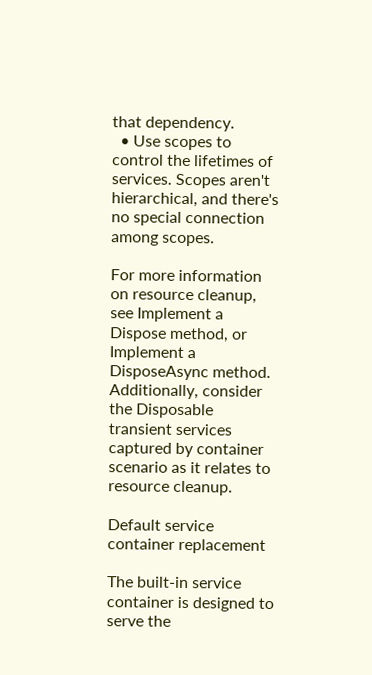that dependency.
  • Use scopes to control the lifetimes of services. Scopes aren't hierarchical, and there's no special connection among scopes.

For more information on resource cleanup, see Implement a Dispose method, or Implement a DisposeAsync method. Additionally, consider the Disposable transient services captured by container scenario as it relates to resource cleanup.

Default service container replacement

The built-in service container is designed to serve the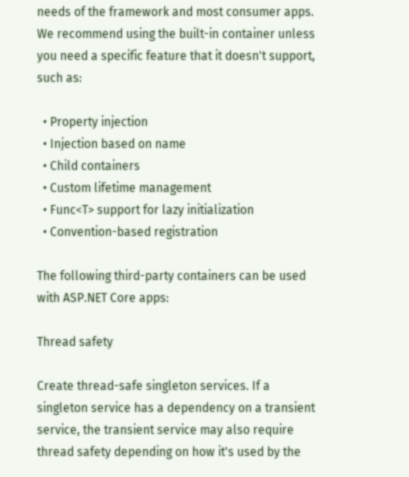needs of the framework and most consumer apps. We recommend using the built-in container unless you need a specific feature that it doesn't support, such as:

  • Property injection
  • Injection based on name
  • Child containers
  • Custom lifetime management
  • Func<T> support for lazy initialization
  • Convention-based registration

The following third-party containers can be used with ASP.NET Core apps:

Thread safety

Create thread-safe singleton services. If a singleton service has a dependency on a transient service, the transient service may also require thread safety depending on how it's used by the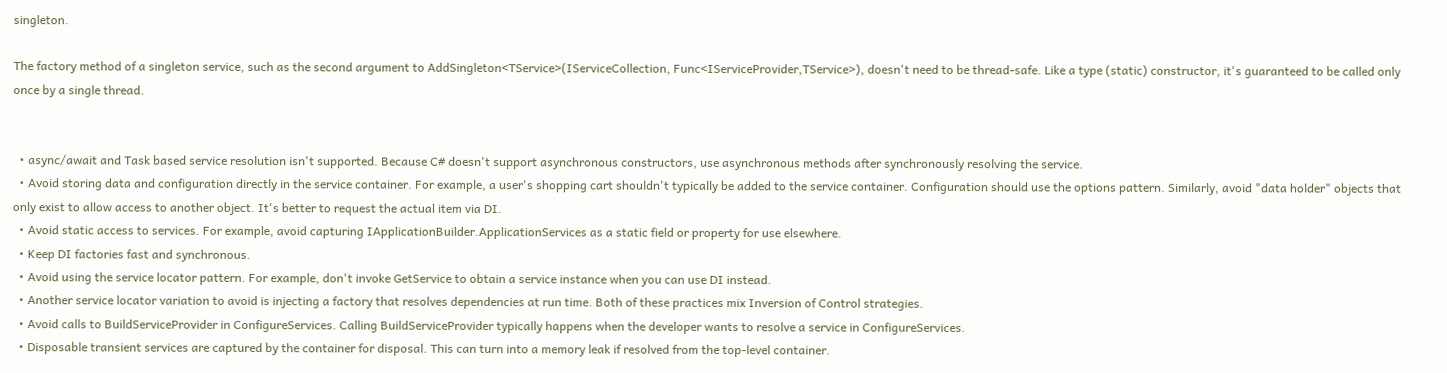singleton.

The factory method of a singleton service, such as the second argument to AddSingleton<TService>(IServiceCollection, Func<IServiceProvider,TService>), doesn't need to be thread-safe. Like a type (static) constructor, it's guaranteed to be called only once by a single thread.


  • async/await and Task based service resolution isn't supported. Because C# doesn't support asynchronous constructors, use asynchronous methods after synchronously resolving the service.
  • Avoid storing data and configuration directly in the service container. For example, a user's shopping cart shouldn't typically be added to the service container. Configuration should use the options pattern. Similarly, avoid "data holder" objects that only exist to allow access to another object. It's better to request the actual item via DI.
  • Avoid static access to services. For example, avoid capturing IApplicationBuilder.ApplicationServices as a static field or property for use elsewhere.
  • Keep DI factories fast and synchronous.
  • Avoid using the service locator pattern. For example, don't invoke GetService to obtain a service instance when you can use DI instead.
  • Another service locator variation to avoid is injecting a factory that resolves dependencies at run time. Both of these practices mix Inversion of Control strategies.
  • Avoid calls to BuildServiceProvider in ConfigureServices. Calling BuildServiceProvider typically happens when the developer wants to resolve a service in ConfigureServices.
  • Disposable transient services are captured by the container for disposal. This can turn into a memory leak if resolved from the top-level container.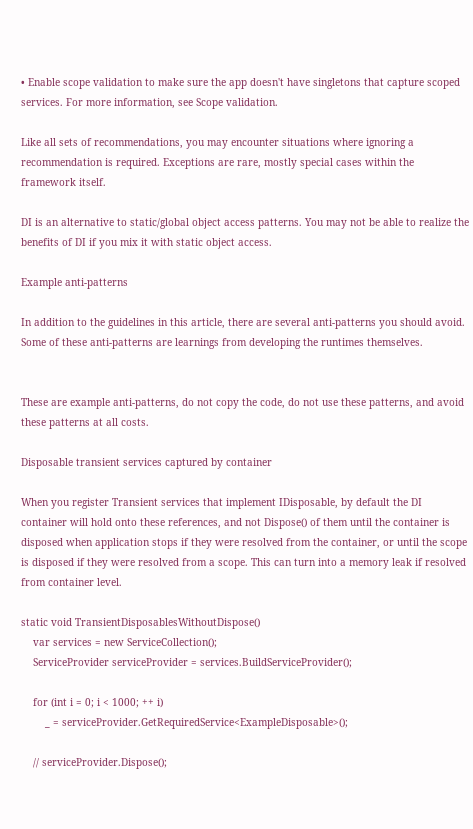• Enable scope validation to make sure the app doesn't have singletons that capture scoped services. For more information, see Scope validation.

Like all sets of recommendations, you may encounter situations where ignoring a recommendation is required. Exceptions are rare, mostly special cases within the framework itself.

DI is an alternative to static/global object access patterns. You may not be able to realize the benefits of DI if you mix it with static object access.

Example anti-patterns

In addition to the guidelines in this article, there are several anti-patterns you should avoid. Some of these anti-patterns are learnings from developing the runtimes themselves.


These are example anti-patterns, do not copy the code, do not use these patterns, and avoid these patterns at all costs.

Disposable transient services captured by container

When you register Transient services that implement IDisposable, by default the DI container will hold onto these references, and not Dispose() of them until the container is disposed when application stops if they were resolved from the container, or until the scope is disposed if they were resolved from a scope. This can turn into a memory leak if resolved from container level.

static void TransientDisposablesWithoutDispose()
    var services = new ServiceCollection();
    ServiceProvider serviceProvider = services.BuildServiceProvider();

    for (int i = 0; i < 1000; ++ i)
        _ = serviceProvider.GetRequiredService<ExampleDisposable>();

    // serviceProvider.Dispose();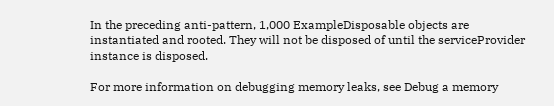In the preceding anti-pattern, 1,000 ExampleDisposable objects are instantiated and rooted. They will not be disposed of until the serviceProvider instance is disposed.

For more information on debugging memory leaks, see Debug a memory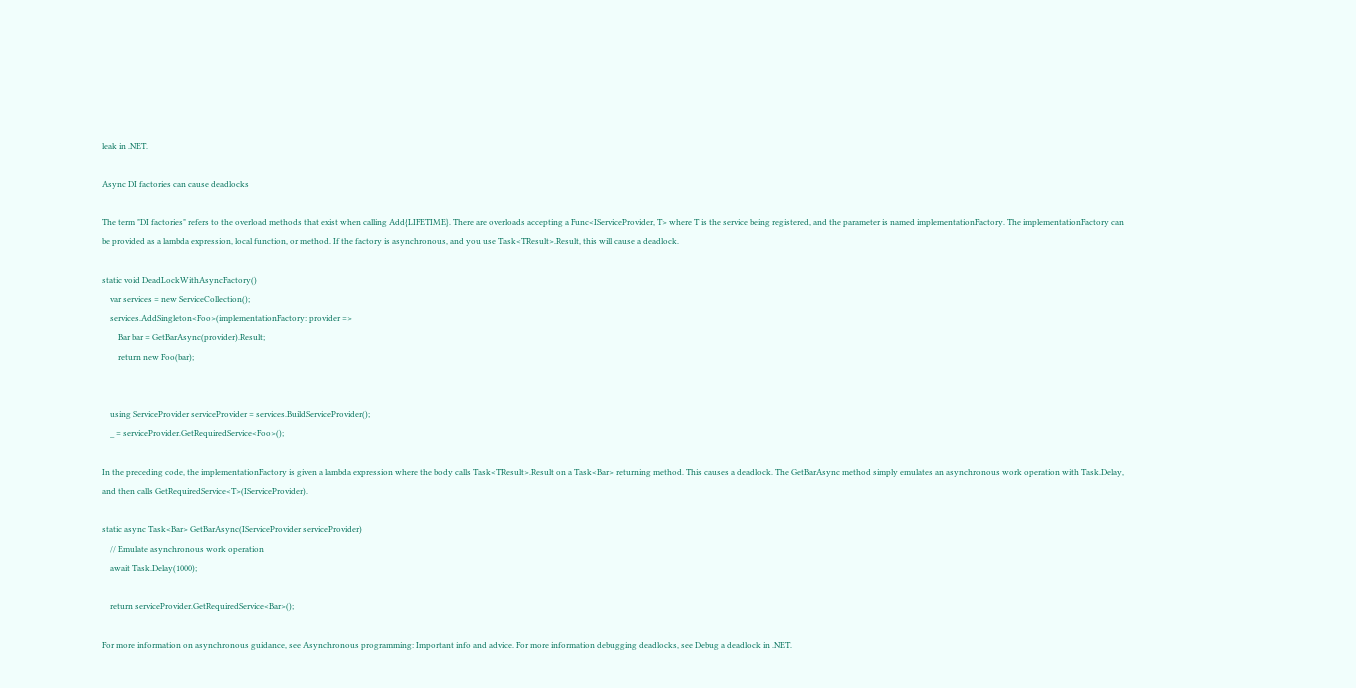leak in .NET.

Async DI factories can cause deadlocks

The term "DI factories" refers to the overload methods that exist when calling Add{LIFETIME}. There are overloads accepting a Func<IServiceProvider, T> where T is the service being registered, and the parameter is named implementationFactory. The implementationFactory can be provided as a lambda expression, local function, or method. If the factory is asynchronous, and you use Task<TResult>.Result, this will cause a deadlock.

static void DeadLockWithAsyncFactory()
    var services = new ServiceCollection();
    services.AddSingleton<Foo>(implementationFactory: provider =>
        Bar bar = GetBarAsync(provider).Result;
        return new Foo(bar);


    using ServiceProvider serviceProvider = services.BuildServiceProvider();
    _ = serviceProvider.GetRequiredService<Foo>();

In the preceding code, the implementationFactory is given a lambda expression where the body calls Task<TResult>.Result on a Task<Bar> returning method. This causes a deadlock. The GetBarAsync method simply emulates an asynchronous work operation with Task.Delay, and then calls GetRequiredService<T>(IServiceProvider).

static async Task<Bar> GetBarAsync(IServiceProvider serviceProvider)
    // Emulate asynchronous work operation
    await Task.Delay(1000);

    return serviceProvider.GetRequiredService<Bar>();

For more information on asynchronous guidance, see Asynchronous programming: Important info and advice. For more information debugging deadlocks, see Debug a deadlock in .NET.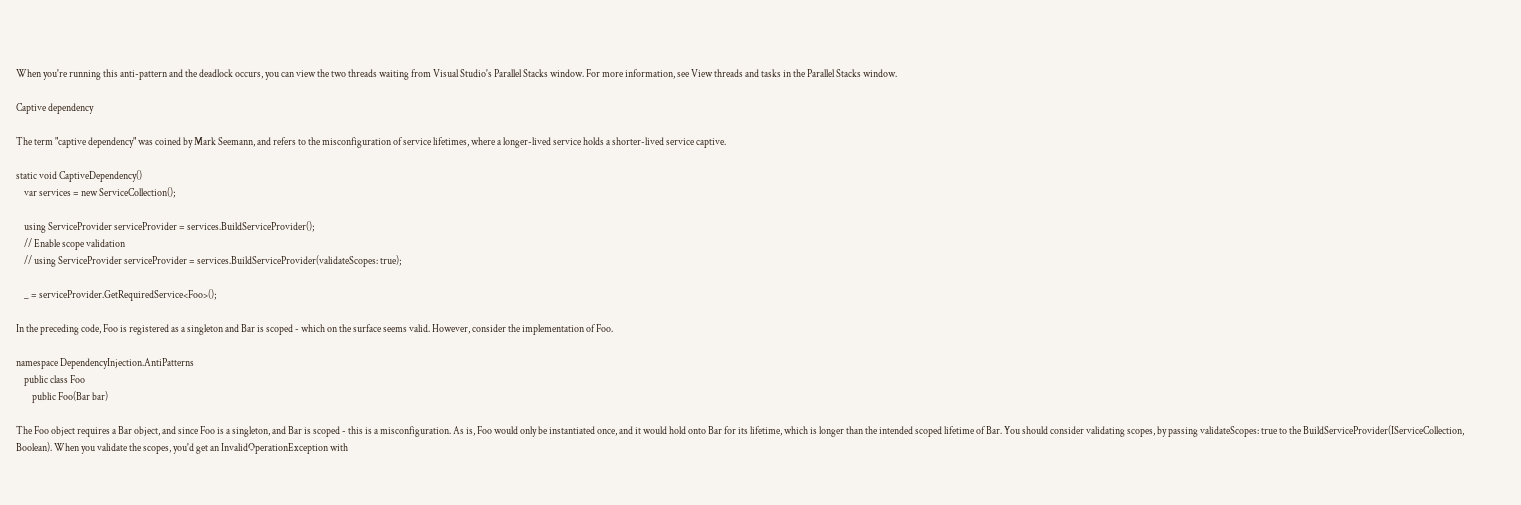When you're running this anti-pattern and the deadlock occurs, you can view the two threads waiting from Visual Studio's Parallel Stacks window. For more information, see View threads and tasks in the Parallel Stacks window.

Captive dependency

The term "captive dependency" was coined by Mark Seemann, and refers to the misconfiguration of service lifetimes, where a longer-lived service holds a shorter-lived service captive.

static void CaptiveDependency()
    var services = new ServiceCollection();

    using ServiceProvider serviceProvider = services.BuildServiceProvider();
    // Enable scope validation
    // using ServiceProvider serviceProvider = services.BuildServiceProvider(validateScopes: true);

    _ = serviceProvider.GetRequiredService<Foo>();

In the preceding code, Foo is registered as a singleton and Bar is scoped - which on the surface seems valid. However, consider the implementation of Foo.

namespace DependencyInjection.AntiPatterns
    public class Foo
        public Foo(Bar bar)

The Foo object requires a Bar object, and since Foo is a singleton, and Bar is scoped - this is a misconfiguration. As is, Foo would only be instantiated once, and it would hold onto Bar for its lifetime, which is longer than the intended scoped lifetime of Bar. You should consider validating scopes, by passing validateScopes: true to the BuildServiceProvider(IServiceCollection, Boolean). When you validate the scopes, you'd get an InvalidOperationException with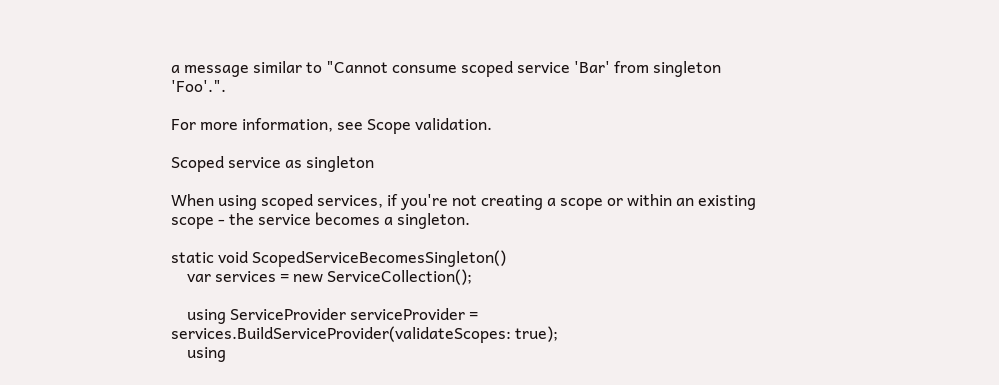a message similar to "Cannot consume scoped service 'Bar' from singleton 'Foo'.".

For more information, see Scope validation.

Scoped service as singleton

When using scoped services, if you're not creating a scope or within an existing scope - the service becomes a singleton.

static void ScopedServiceBecomesSingleton()
    var services = new ServiceCollection();

    using ServiceProvider serviceProvider = services.BuildServiceProvider(validateScopes: true);
    using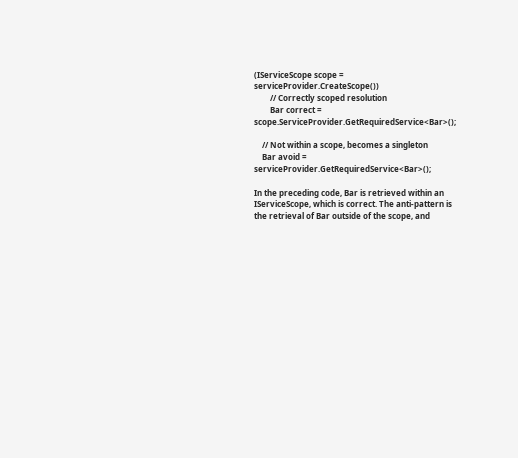(IServiceScope scope = serviceProvider.CreateScope())
        // Correctly scoped resolution
        Bar correct = scope.ServiceProvider.GetRequiredService<Bar>();

    // Not within a scope, becomes a singleton
    Bar avoid = serviceProvider.GetRequiredService<Bar>();

In the preceding code, Bar is retrieved within an IServiceScope, which is correct. The anti-pattern is the retrieval of Bar outside of the scope, and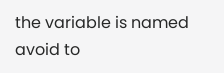the variable is named avoid to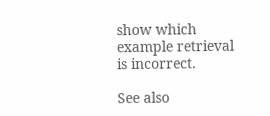show which example retrieval is incorrect.

See also